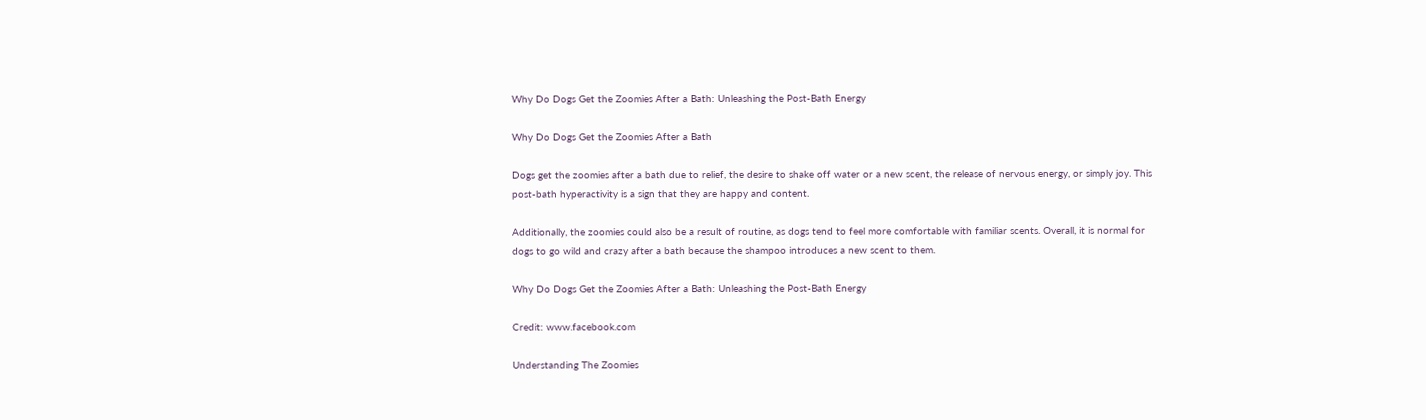Why Do Dogs Get the Zoomies After a Bath: Unleashing the Post-Bath Energy

Why Do Dogs Get the Zoomies After a Bath

Dogs get the zoomies after a bath due to relief, the desire to shake off water or a new scent, the release of nervous energy, or simply joy. This post-bath hyperactivity is a sign that they are happy and content.

Additionally, the zoomies could also be a result of routine, as dogs tend to feel more comfortable with familiar scents. Overall, it is normal for dogs to go wild and crazy after a bath because the shampoo introduces a new scent to them.

Why Do Dogs Get the Zoomies After a Bath: Unleashing the Post-Bath Energy

Credit: www.facebook.com

Understanding The Zoomies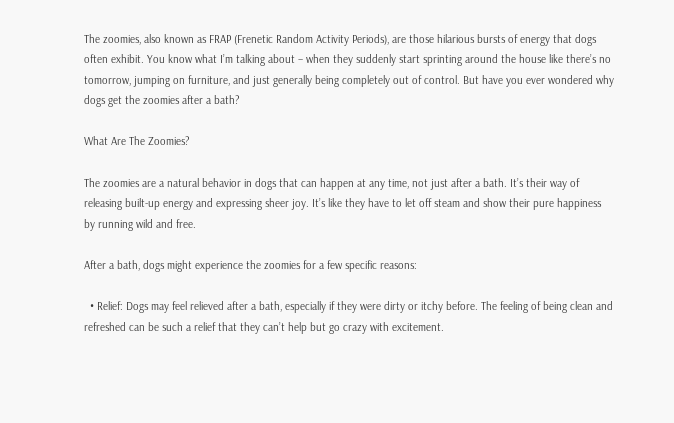The zoomies, also known as FRAP (Frenetic Random Activity Periods), are those hilarious bursts of energy that dogs often exhibit. You know what I’m talking about – when they suddenly start sprinting around the house like there’s no tomorrow, jumping on furniture, and just generally being completely out of control. But have you ever wondered why dogs get the zoomies after a bath?

What Are The Zoomies?

The zoomies are a natural behavior in dogs that can happen at any time, not just after a bath. It’s their way of releasing built-up energy and expressing sheer joy. It’s like they have to let off steam and show their pure happiness by running wild and free.

After a bath, dogs might experience the zoomies for a few specific reasons:

  • Relief: Dogs may feel relieved after a bath, especially if they were dirty or itchy before. The feeling of being clean and refreshed can be such a relief that they can’t help but go crazy with excitement.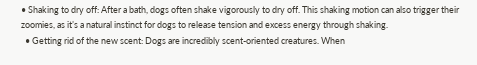• Shaking to dry off: After a bath, dogs often shake vigorously to dry off. This shaking motion can also trigger their zoomies, as it’s a natural instinct for dogs to release tension and excess energy through shaking.
  • Getting rid of the new scent: Dogs are incredibly scent-oriented creatures. When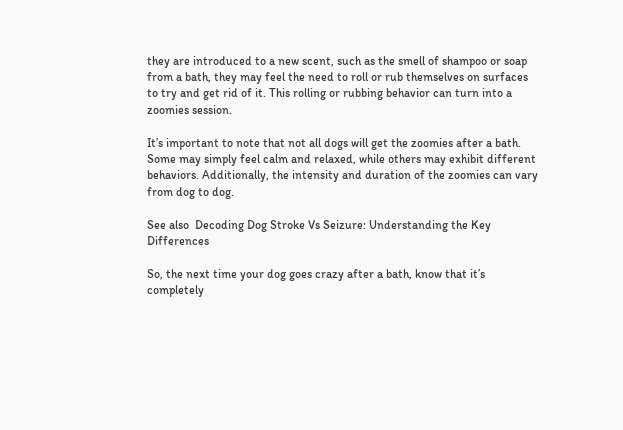they are introduced to a new scent, such as the smell of shampoo or soap from a bath, they may feel the need to roll or rub themselves on surfaces to try and get rid of it. This rolling or rubbing behavior can turn into a zoomies session.

It’s important to note that not all dogs will get the zoomies after a bath. Some may simply feel calm and relaxed, while others may exhibit different behaviors. Additionally, the intensity and duration of the zoomies can vary from dog to dog.

See also  Decoding Dog Stroke Vs Seizure: Understanding the Key Differences

So, the next time your dog goes crazy after a bath, know that it’s completely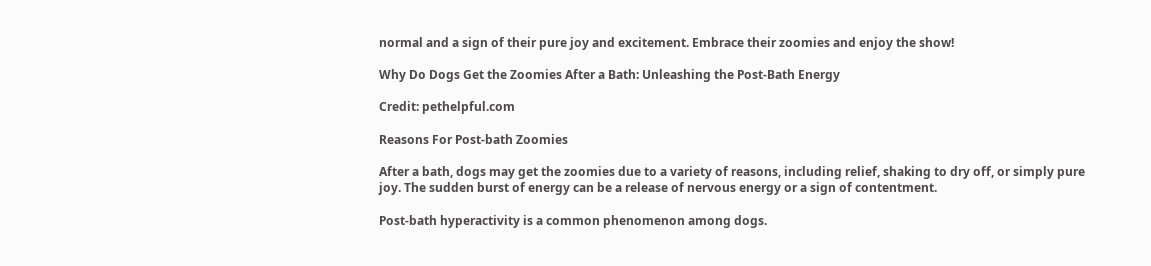normal and a sign of their pure joy and excitement. Embrace their zoomies and enjoy the show!

Why Do Dogs Get the Zoomies After a Bath: Unleashing the Post-Bath Energy

Credit: pethelpful.com

Reasons For Post-bath Zoomies

After a bath, dogs may get the zoomies due to a variety of reasons, including relief, shaking to dry off, or simply pure joy. The sudden burst of energy can be a release of nervous energy or a sign of contentment.

Post-bath hyperactivity is a common phenomenon among dogs.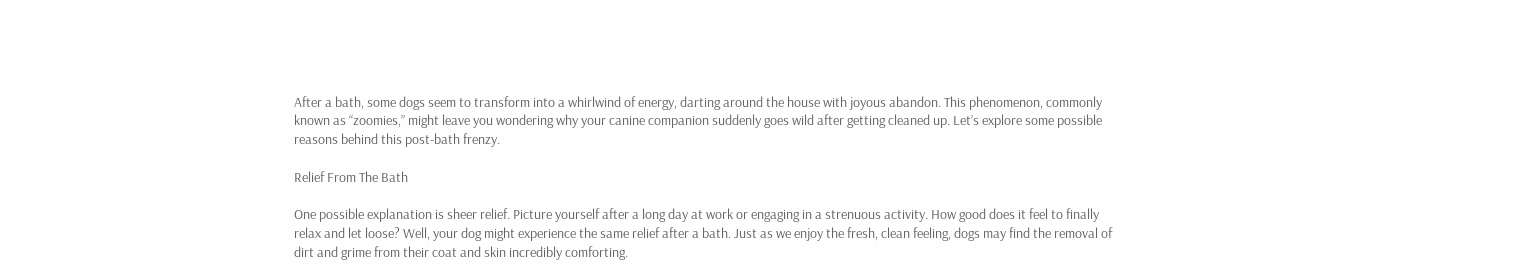After a bath, some dogs seem to transform into a whirlwind of energy, darting around the house with joyous abandon. This phenomenon, commonly known as “zoomies,” might leave you wondering why your canine companion suddenly goes wild after getting cleaned up. Let’s explore some possible reasons behind this post-bath frenzy.

Relief From The Bath

One possible explanation is sheer relief. Picture yourself after a long day at work or engaging in a strenuous activity. How good does it feel to finally relax and let loose? Well, your dog might experience the same relief after a bath. Just as we enjoy the fresh, clean feeling, dogs may find the removal of dirt and grime from their coat and skin incredibly comforting.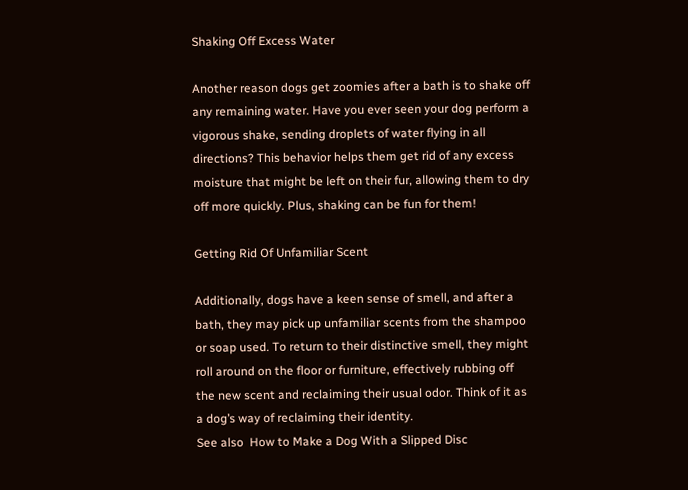Shaking Off Excess Water

Another reason dogs get zoomies after a bath is to shake off any remaining water. Have you ever seen your dog perform a vigorous shake, sending droplets of water flying in all directions? This behavior helps them get rid of any excess moisture that might be left on their fur, allowing them to dry off more quickly. Plus, shaking can be fun for them!

Getting Rid Of Unfamiliar Scent

Additionally, dogs have a keen sense of smell, and after a bath, they may pick up unfamiliar scents from the shampoo or soap used. To return to their distinctive smell, they might roll around on the floor or furniture, effectively rubbing off the new scent and reclaiming their usual odor. Think of it as a dog’s way of reclaiming their identity.
See also  How to Make a Dog With a Slipped Disc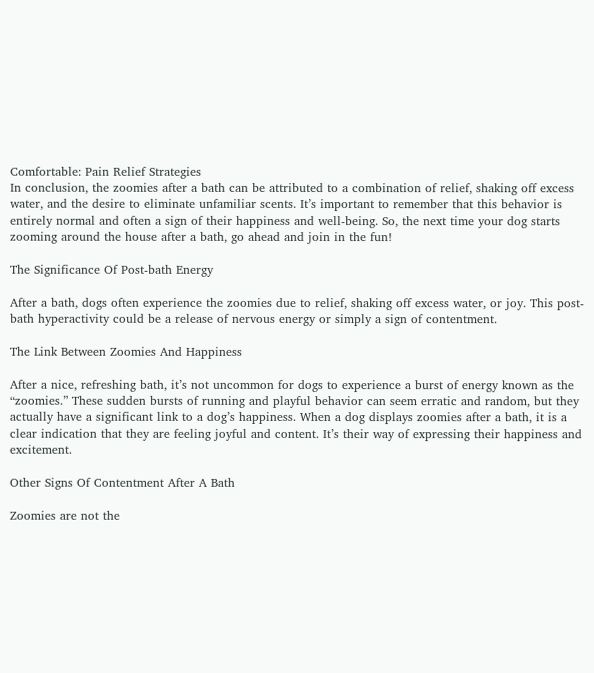Comfortable: Pain Relief Strategies
In conclusion, the zoomies after a bath can be attributed to a combination of relief, shaking off excess water, and the desire to eliminate unfamiliar scents. It’s important to remember that this behavior is entirely normal and often a sign of their happiness and well-being. So, the next time your dog starts zooming around the house after a bath, go ahead and join in the fun!

The Significance Of Post-bath Energy

After a bath, dogs often experience the zoomies due to relief, shaking off excess water, or joy. This post-bath hyperactivity could be a release of nervous energy or simply a sign of contentment.

The Link Between Zoomies And Happiness

After a nice, refreshing bath, it’s not uncommon for dogs to experience a burst of energy known as the “zoomies.” These sudden bursts of running and playful behavior can seem erratic and random, but they actually have a significant link to a dog’s happiness. When a dog displays zoomies after a bath, it is a clear indication that they are feeling joyful and content. It’s their way of expressing their happiness and excitement.

Other Signs Of Contentment After A Bath

Zoomies are not the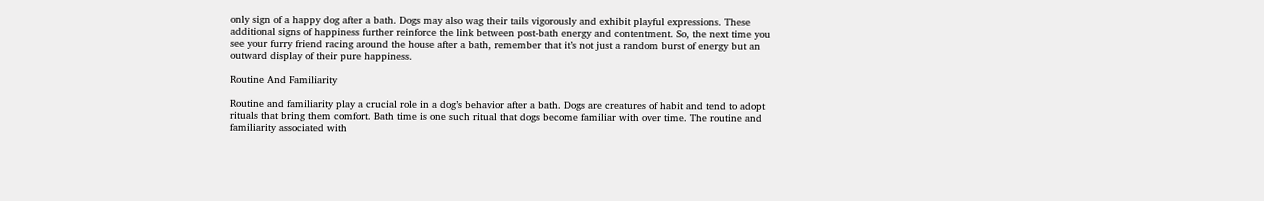only sign of a happy dog after a bath. Dogs may also wag their tails vigorously and exhibit playful expressions. These additional signs of happiness further reinforce the link between post-bath energy and contentment. So, the next time you see your furry friend racing around the house after a bath, remember that it’s not just a random burst of energy but an outward display of their pure happiness.

Routine And Familiarity

Routine and familiarity play a crucial role in a dog’s behavior after a bath. Dogs are creatures of habit and tend to adopt rituals that bring them comfort. Bath time is one such ritual that dogs become familiar with over time. The routine and familiarity associated with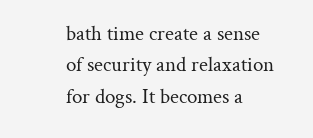bath time create a sense of security and relaxation for dogs. It becomes a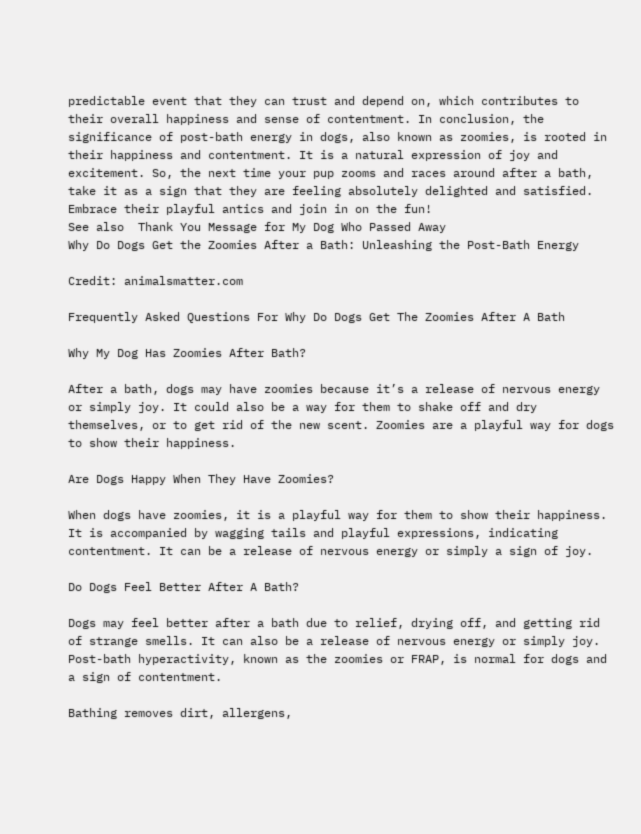predictable event that they can trust and depend on, which contributes to their overall happiness and sense of contentment. In conclusion, the significance of post-bath energy in dogs, also known as zoomies, is rooted in their happiness and contentment. It is a natural expression of joy and excitement. So, the next time your pup zooms and races around after a bath, take it as a sign that they are feeling absolutely delighted and satisfied. Embrace their playful antics and join in on the fun!
See also  Thank You Message for My Dog Who Passed Away
Why Do Dogs Get the Zoomies After a Bath: Unleashing the Post-Bath Energy

Credit: animalsmatter.com

Frequently Asked Questions For Why Do Dogs Get The Zoomies After A Bath

Why My Dog Has Zoomies After Bath?

After a bath, dogs may have zoomies because it’s a release of nervous energy or simply joy. It could also be a way for them to shake off and dry themselves, or to get rid of the new scent. Zoomies are a playful way for dogs to show their happiness.

Are Dogs Happy When They Have Zoomies?

When dogs have zoomies, it is a playful way for them to show their happiness. It is accompanied by wagging tails and playful expressions, indicating contentment. It can be a release of nervous energy or simply a sign of joy.

Do Dogs Feel Better After A Bath?

Dogs may feel better after a bath due to relief, drying off, and getting rid of strange smells. It can also be a release of nervous energy or simply joy. Post-bath hyperactivity, known as the zoomies or FRAP, is normal for dogs and a sign of contentment.

Bathing removes dirt, allergens,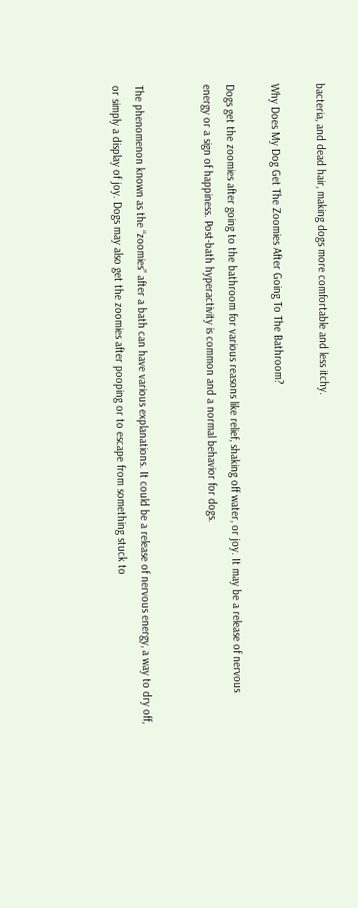bacteria, and dead hair, making dogs more comfortable and less itchy.

Why Does My Dog Get The Zoomies After Going To The Bathroom?

Dogs get the zoomies after going to the bathroom for various reasons like relief, shaking off water, or joy. It may be a release of nervous energy or a sign of happiness. Post-bath hyperactivity is common and a normal behavior for dogs.


The phenomenon known as the “zoomies” after a bath can have various explanations. It could be a release of nervous energy, a way to dry off, or simply a display of joy. Dogs may also get the zoomies after pooping or to escape from something stuck to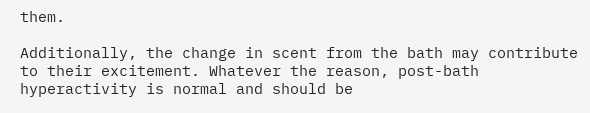them.

Additionally, the change in scent from the bath may contribute to their excitement. Whatever the reason, post-bath hyperactivity is normal and should be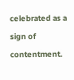celebrated as a sign of contentment.